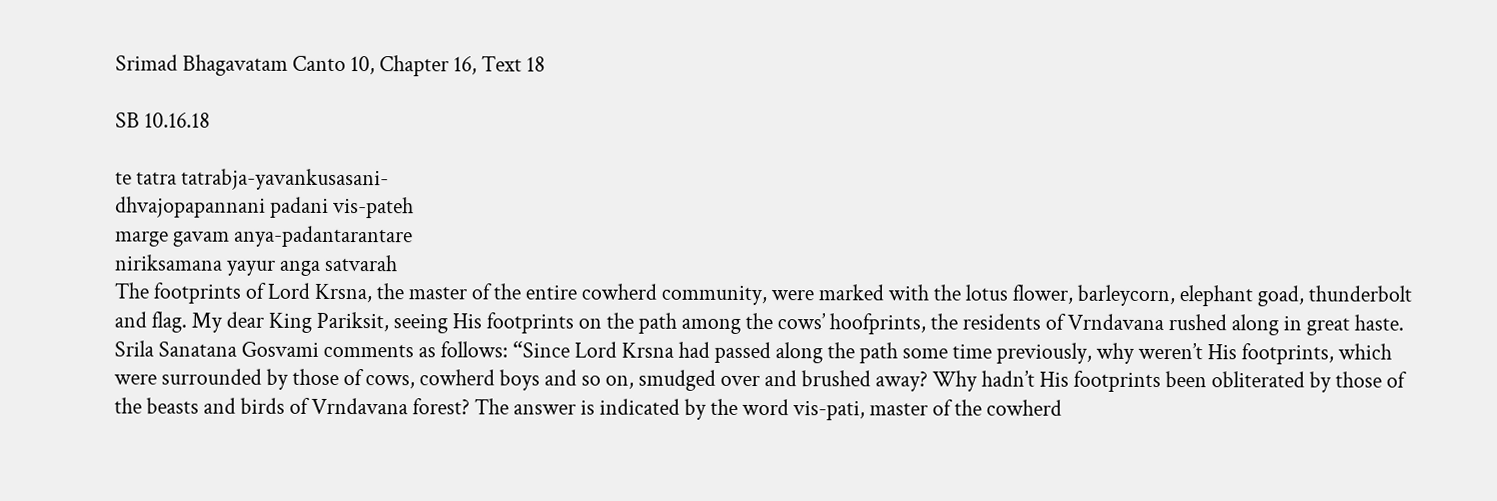Srimad Bhagavatam Canto 10, Chapter 16, Text 18

SB 10.16.18

te tatra tatrabja-yavankusasani-
dhvajopapannani padani vis-pateh
marge gavam anya-padantarantare
niriksamana yayur anga satvarah
The footprints of Lord Krsna, the master of the entire cowherd community, were marked with the lotus flower, barleycorn, elephant goad, thunderbolt and flag. My dear King Pariksit, seeing His footprints on the path among the cows’ hoofprints, the residents of Vrndavana rushed along in great haste.
Srila Sanatana Gosvami comments as follows: “Since Lord Krsna had passed along the path some time previously, why weren’t His footprints, which were surrounded by those of cows, cowherd boys and so on, smudged over and brushed away? Why hadn’t His footprints been obliterated by those of the beasts and birds of Vrndavana forest? The answer is indicated by the word vis-pati, master of the cowherd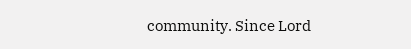community. Since Lord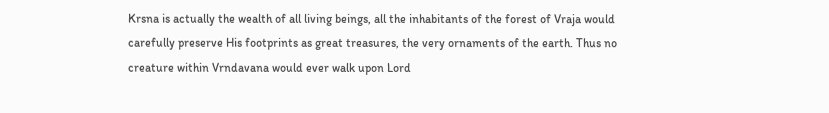Krsna is actually the wealth of all living beings, all the inhabitants of the forest of Vraja would carefully preserve His footprints as great treasures, the very ornaments of the earth. Thus no creature within Vrndavana would ever walk upon Lord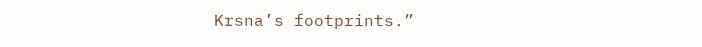Krsna’s footprints.”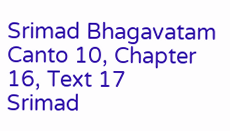Srimad Bhagavatam Canto 10, Chapter 16, Text 17
Srimad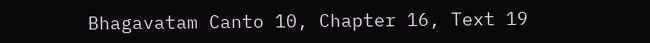Bhagavatam Canto 10, Chapter 16, Text 19